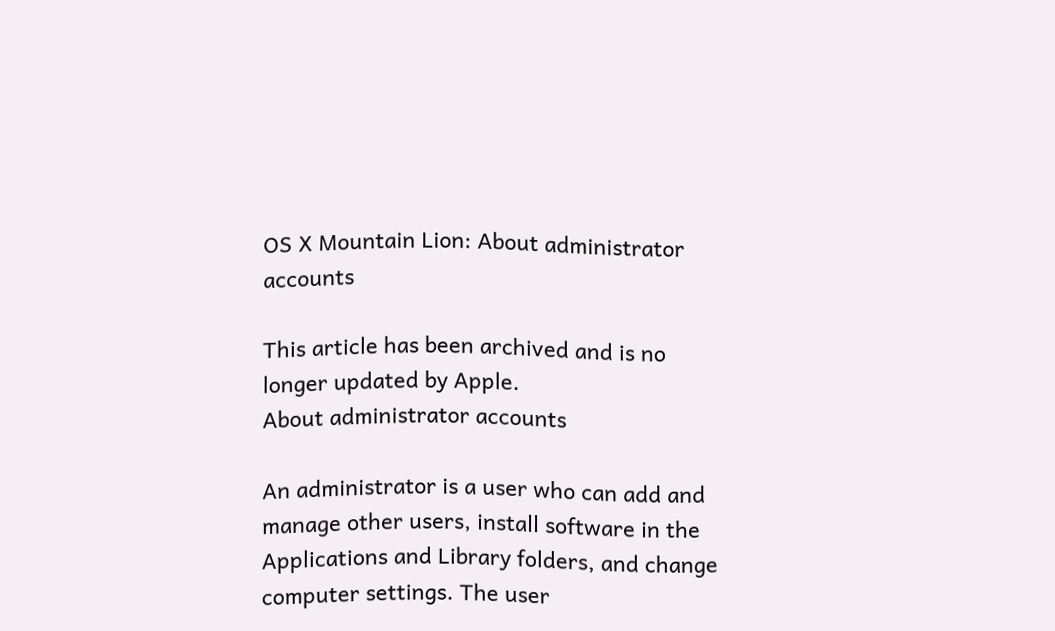OS X Mountain Lion: About administrator accounts

This article has been archived and is no longer updated by Apple.
About administrator accounts

An administrator is a user who can add and manage other users, install software in the Applications and Library folders, and change computer settings. The user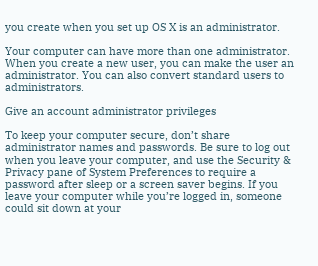you create when you set up OS X is an administrator.

Your computer can have more than one administrator. When you create a new user, you can make the user an administrator. You can also convert standard users to administrators.

Give an account administrator privileges

To keep your computer secure, don’t share administrator names and passwords. Be sure to log out when you leave your computer, and use the Security & Privacy pane of System Preferences to require a password after sleep or a screen saver begins. If you leave your computer while you’re logged in, someone could sit down at your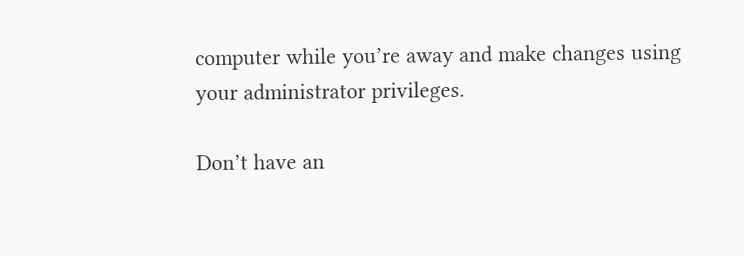computer while you’re away and make changes using your administrator privileges.

Don’t have an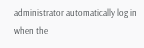administrator automatically log in when the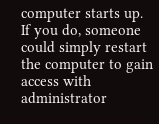computer starts up. If you do, someone could simply restart the computer to gain access with administrator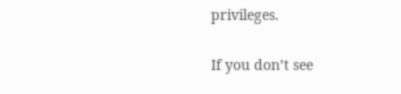privileges.

If you don’t see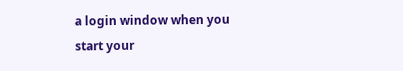a login window when you start your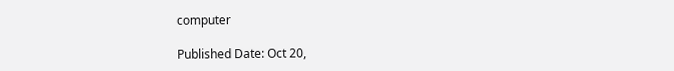computer

Published Date: Oct 20,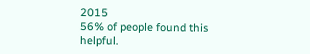2015
56% of people found this helpful.